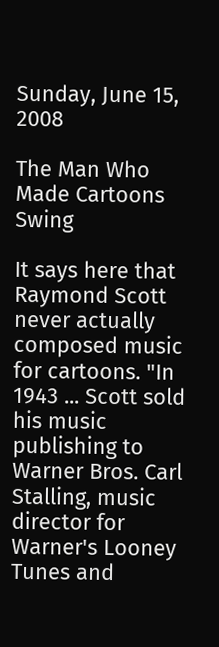Sunday, June 15, 2008

The Man Who Made Cartoons Swing

It says here that Raymond Scott never actually composed music for cartoons. "In 1943 ... Scott sold his music publishing to Warner Bros. Carl Stalling, music director for Warner's Looney Tunes and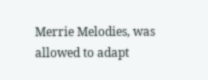Merrie Melodies, was allowed to adapt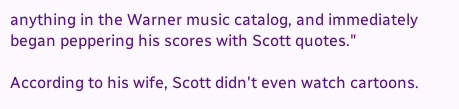anything in the Warner music catalog, and immediately began peppering his scores with Scott quotes."

According to his wife, Scott didn't even watch cartoons.